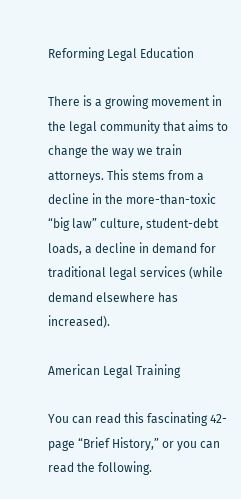Reforming Legal Education

There is a growing movement in the legal community that aims to change the way we train attorneys. This stems from a decline in the more-than-toxic “big law” culture, student-debt loads, a decline in demand for traditional legal services (while demand elsewhere has increased).

American Legal Training

You can read this fascinating 42-page “Brief History,” or you can read the following.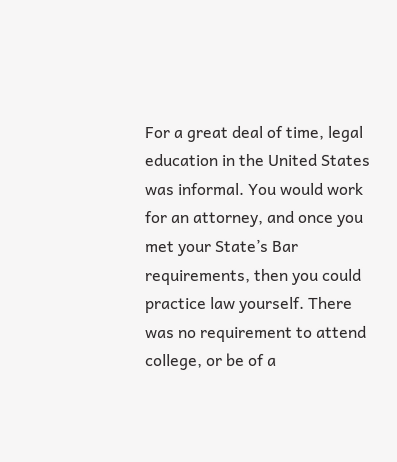For a great deal of time, legal education in the United States was informal. You would work for an attorney, and once you met your State’s Bar requirements, then you could practice law yourself. There was no requirement to attend college, or be of a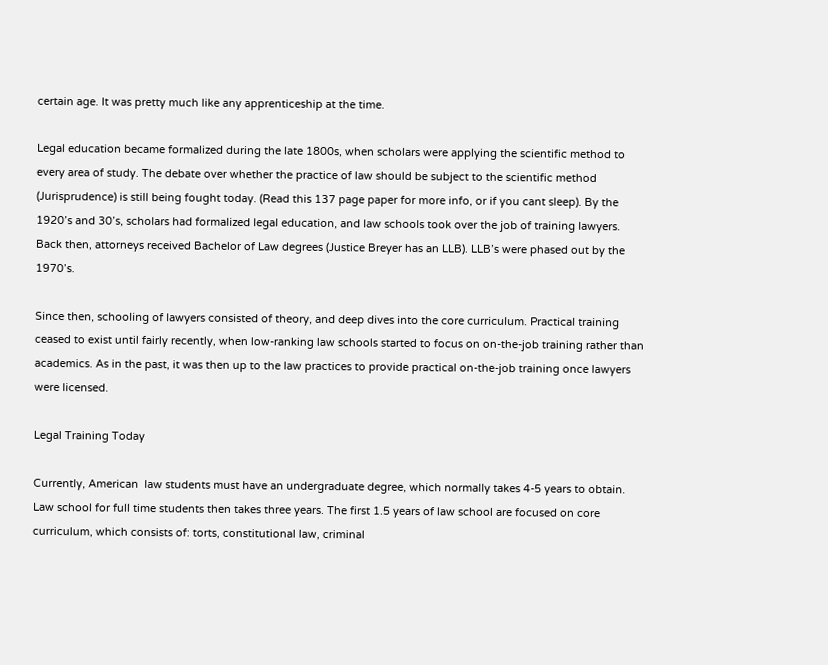certain age. It was pretty much like any apprenticeship at the time.

Legal education became formalized during the late 1800s, when scholars were applying the scientific method to every area of study. The debate over whether the practice of law should be subject to the scientific method (Jurisprudence) is still being fought today. (Read this 137 page paper for more info, or if you cant sleep). By the 1920’s and 30’s, scholars had formalized legal education, and law schools took over the job of training lawyers. Back then, attorneys received Bachelor of Law degrees (Justice Breyer has an LLB). LLB’s were phased out by the 1970’s.

Since then, schooling of lawyers consisted of theory, and deep dives into the core curriculum. Practical training ceased to exist until fairly recently, when low-ranking law schools started to focus on on-the-job training rather than academics. As in the past, it was then up to the law practices to provide practical on-the-job training once lawyers were licensed.

Legal Training Today

Currently, American  law students must have an undergraduate degree, which normally takes 4-5 years to obtain. Law school for full time students then takes three years. The first 1.5 years of law school are focused on core curriculum, which consists of: torts, constitutional law, criminal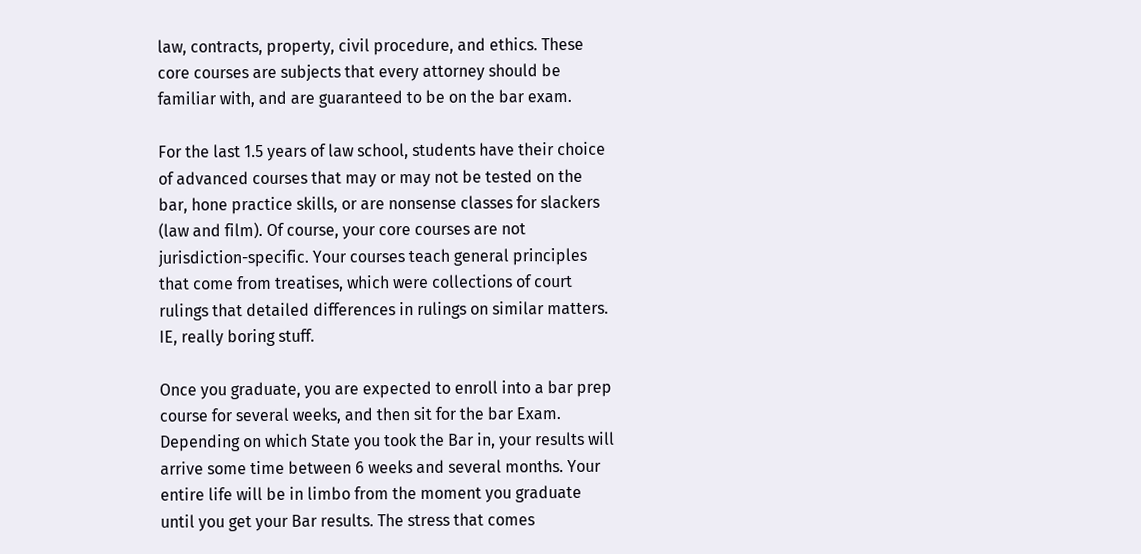law, contracts, property, civil procedure, and ethics. These core courses are subjects that every attorney should be familiar with, and are guaranteed to be on the bar exam.

For the last 1.5 years of law school, students have their choice of advanced courses that may or may not be tested on the bar, hone practice skills, or are nonsense classes for slackers (law and film). Of course, your core courses are not jurisdiction-specific. Your courses teach general principles that come from treatises, which were collections of court rulings that detailed differences in rulings on similar matters. IE, really boring stuff.

Once you graduate, you are expected to enroll into a bar prep course for several weeks, and then sit for the bar Exam. Depending on which State you took the Bar in, your results will arrive some time between 6 weeks and several months. Your entire life will be in limbo from the moment you graduate until you get your Bar results. The stress that comes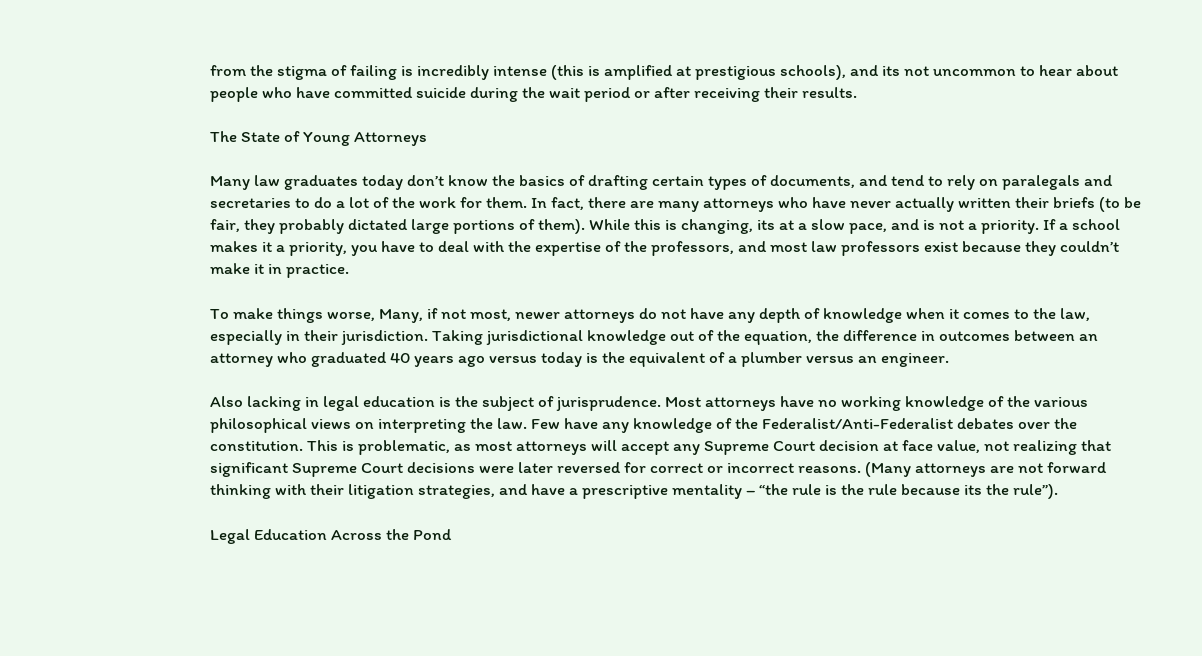from the stigma of failing is incredibly intense (this is amplified at prestigious schools), and its not uncommon to hear about people who have committed suicide during the wait period or after receiving their results.

The State of Young Attorneys

Many law graduates today don’t know the basics of drafting certain types of documents, and tend to rely on paralegals and secretaries to do a lot of the work for them. In fact, there are many attorneys who have never actually written their briefs (to be fair, they probably dictated large portions of them). While this is changing, its at a slow pace, and is not a priority. If a school makes it a priority, you have to deal with the expertise of the professors, and most law professors exist because they couldn’t make it in practice.

To make things worse, Many, if not most, newer attorneys do not have any depth of knowledge when it comes to the law, especially in their jurisdiction. Taking jurisdictional knowledge out of the equation, the difference in outcomes between an attorney who graduated 40 years ago versus today is the equivalent of a plumber versus an engineer.

Also lacking in legal education is the subject of jurisprudence. Most attorneys have no working knowledge of the various philosophical views on interpreting the law. Few have any knowledge of the Federalist/Anti-Federalist debates over the constitution. This is problematic, as most attorneys will accept any Supreme Court decision at face value, not realizing that significant Supreme Court decisions were later reversed for correct or incorrect reasons. (Many attorneys are not forward thinking with their litigation strategies, and have a prescriptive mentality – “the rule is the rule because its the rule”).

Legal Education Across the Pond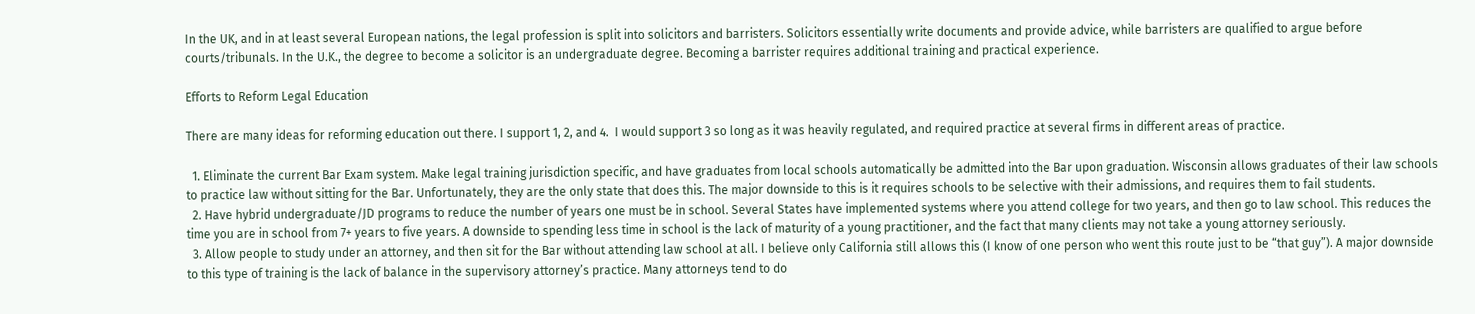In the UK, and in at least several European nations, the legal profession is split into solicitors and barristers. Solicitors essentially write documents and provide advice, while barristers are qualified to argue before courts/tribunals. In the U.K., the degree to become a solicitor is an undergraduate degree. Becoming a barrister requires additional training and practical experience.

Efforts to Reform Legal Education

There are many ideas for reforming education out there. I support 1, 2, and 4.  I would support 3 so long as it was heavily regulated, and required practice at several firms in different areas of practice.

  1. Eliminate the current Bar Exam system. Make legal training jurisdiction specific, and have graduates from local schools automatically be admitted into the Bar upon graduation. Wisconsin allows graduates of their law schools to practice law without sitting for the Bar. Unfortunately, they are the only state that does this. The major downside to this is it requires schools to be selective with their admissions, and requires them to fail students.
  2. Have hybrid undergraduate/JD programs to reduce the number of years one must be in school. Several States have implemented systems where you attend college for two years, and then go to law school. This reduces the time you are in school from 7+ years to five years. A downside to spending less time in school is the lack of maturity of a young practitioner, and the fact that many clients may not take a young attorney seriously.
  3. Allow people to study under an attorney, and then sit for the Bar without attending law school at all. I believe only California still allows this (I know of one person who went this route just to be “that guy”). A major downside to this type of training is the lack of balance in the supervisory attorney’s practice. Many attorneys tend to do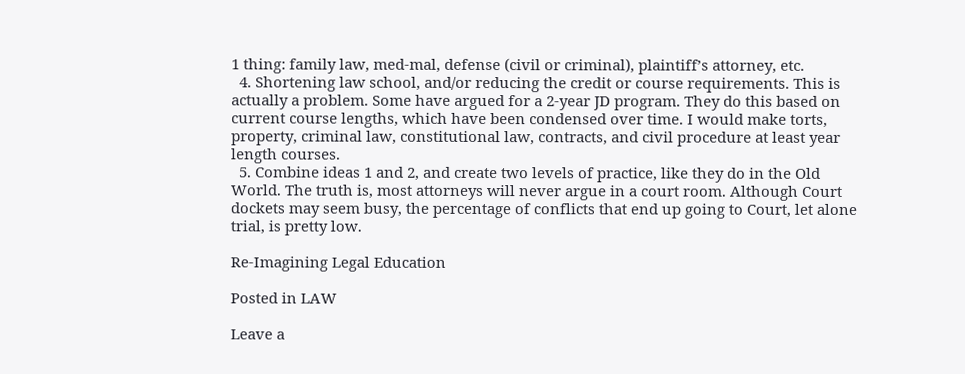1 thing: family law, med-mal, defense (civil or criminal), plaintiff’s attorney, etc.
  4. Shortening law school, and/or reducing the credit or course requirements. This is actually a problem. Some have argued for a 2-year JD program. They do this based on current course lengths, which have been condensed over time. I would make torts, property, criminal law, constitutional law, contracts, and civil procedure at least year length courses.
  5. Combine ideas 1 and 2, and create two levels of practice, like they do in the Old World. The truth is, most attorneys will never argue in a court room. Although Court dockets may seem busy, the percentage of conflicts that end up going to Court, let alone trial, is pretty low.

Re-Imagining Legal Education

Posted in LAW

Leave a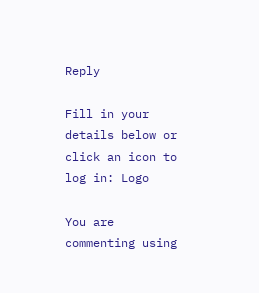Reply

Fill in your details below or click an icon to log in: Logo

You are commenting using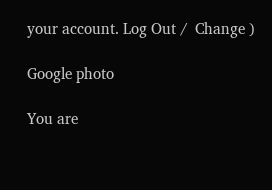your account. Log Out /  Change )

Google photo

You are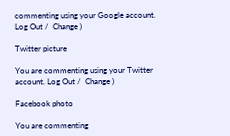commenting using your Google account. Log Out /  Change )

Twitter picture

You are commenting using your Twitter account. Log Out /  Change )

Facebook photo

You are commenting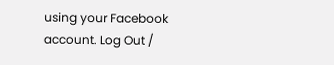using your Facebook account. Log Out /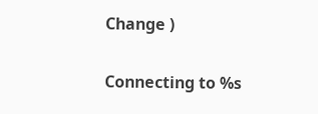Change )

Connecting to %s